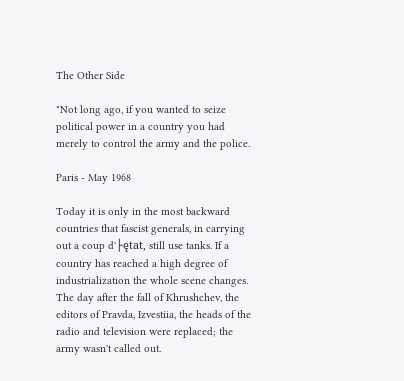The Other Side

"Not long ago, if you wanted to seize political power in a country you had merely to control the army and the police.

Paris - May 1968

Today it is only in the most backward countries that fascist generals, in carrying out a coup d'├ętat, still use tanks. If a country has reached a high degree of industrialization the whole scene changes. The day after the fall of Khrushchev, the editors of Pravda, Izvestiia, the heads of the radio and television were replaced; the army wasn't called out.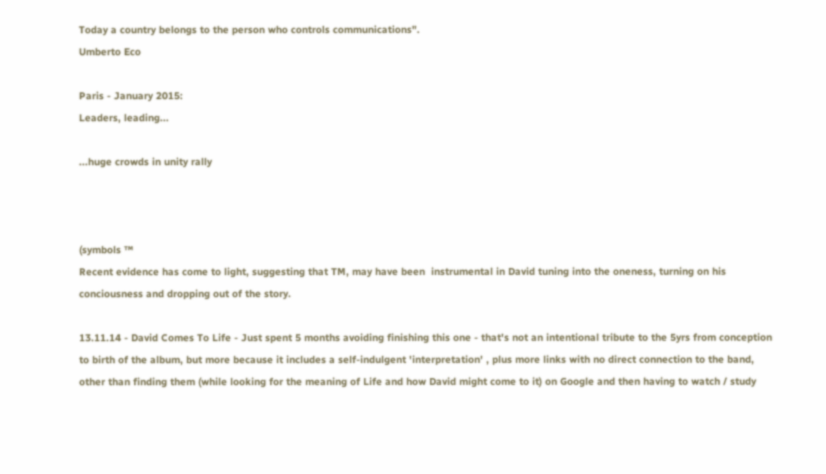Today a country belongs to the person who controls communications".
Umberto Eco

Paris - January 2015:
Leaders, leading...

...huge crowds in unity rally



(symbols ™
Recent evidence has come to light, suggesting that TM, may have been  instrumental in David tuning into the oneness, turning on his conciousness and dropping out of the story.

13.11.14 - David Comes To Life - Just spent 5 months avoiding finishing this one - that's not an intentional tribute to the 5yrs from conception to birth of the album, but more because it includes a self-indulgent 'interpretation' , plus more links with no direct connection to the band, other than finding them (while looking for the meaning of Life and how David might come to it) on Google and then having to watch / study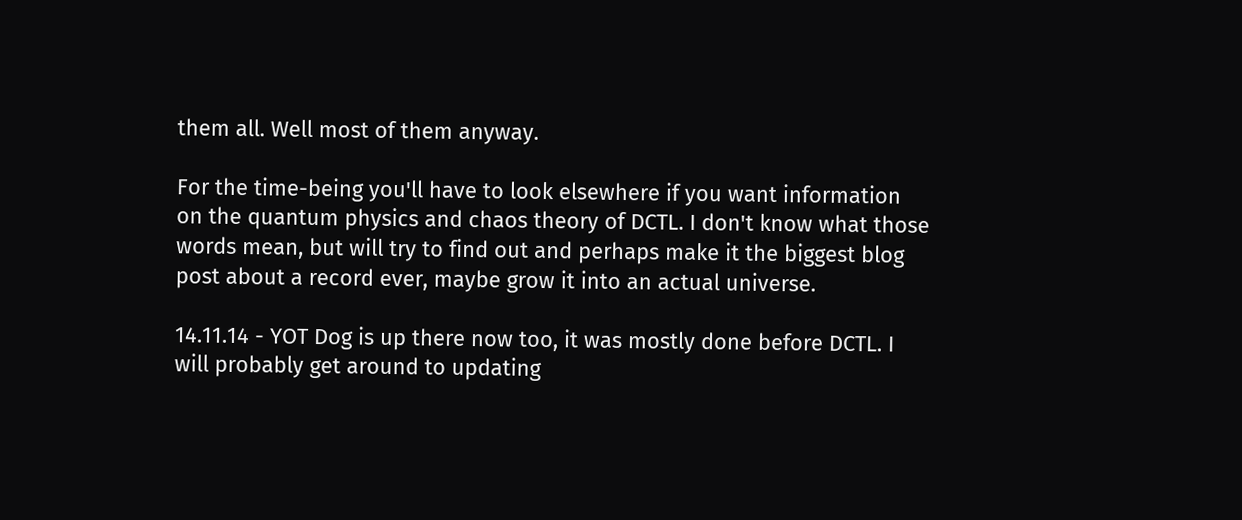them all. Well most of them anyway.

For the time-being you'll have to look elsewhere if you want information on the quantum physics and chaos theory of DCTL. I don't know what those words mean, but will try to find out and perhaps make it the biggest blog post about a record ever, maybe grow it into an actual universe.

14.11.14 - YOT Dog is up there now too, it was mostly done before DCTL. I will probably get around to updating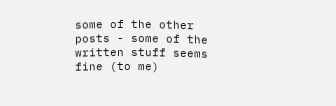some of the other posts - some of the written stuff seems fine (to me)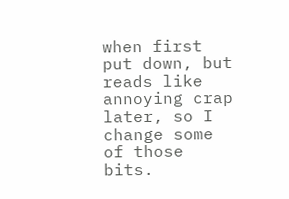when first put down, but reads like annoying crap later, so I change some of those bits.